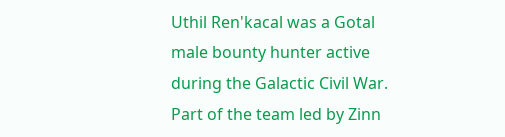Uthil Ren'kacal was a Gotal male bounty hunter active during the Galactic Civil War. Part of the team led by Zinn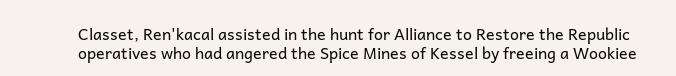Classet, Ren'kacal assisted in the hunt for Alliance to Restore the Republic operatives who had angered the Spice Mines of Kessel by freeing a Wookiee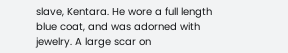slave, Kentara. He wore a full length blue coat, and was adorned with jewelry. A large scar on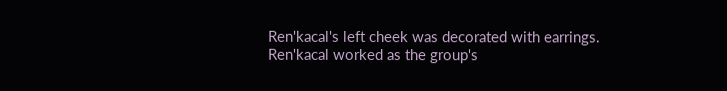Ren'kacal's left cheek was decorated with earrings. Ren'kacal worked as the group's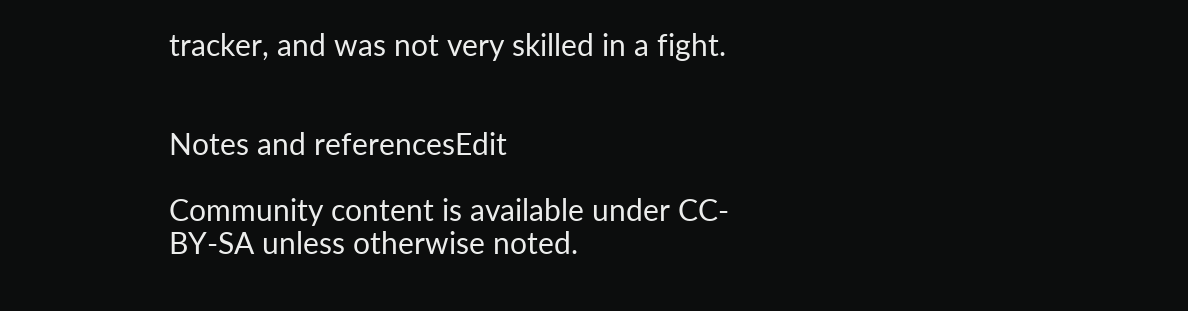tracker, and was not very skilled in a fight.


Notes and referencesEdit

Community content is available under CC-BY-SA unless otherwise noted.